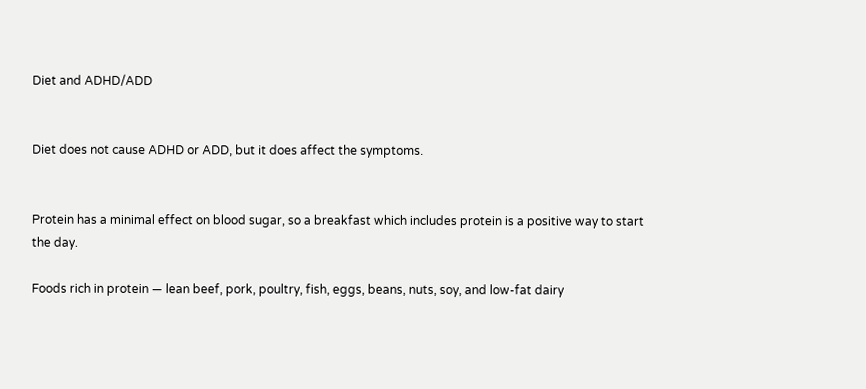Diet and ADHD/ADD


Diet does not cause ADHD or ADD, but it does affect the symptoms.


Protein has a minimal effect on blood sugar, so a breakfast which includes protein is a positive way to start the day.

Foods rich in protein — lean beef, pork, poultry, fish, eggs, beans, nuts, soy, and low-fat dairy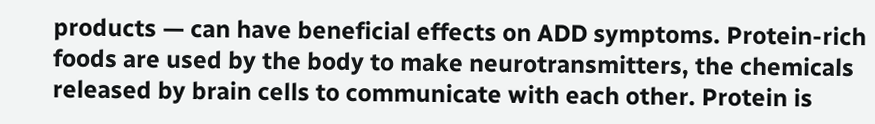products — can have beneficial effects on ADD symptoms. Protein-rich foods are used by the body to make neurotransmitters, the chemicals released by brain cells to communicate with each other. Protein is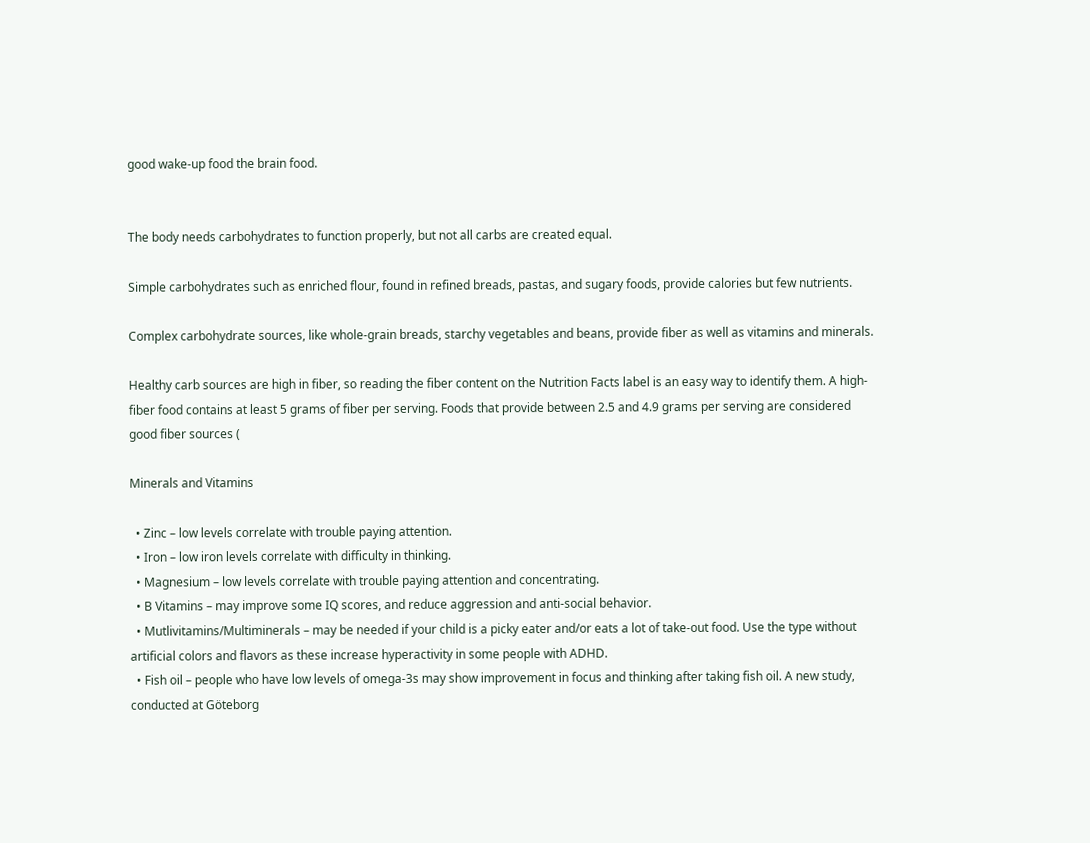good wake-up food the brain food.


The body needs carbohydrates to function properly, but not all carbs are created equal.

Simple carbohydrates such as enriched flour, found in refined breads, pastas, and sugary foods, provide calories but few nutrients.

Complex carbohydrate sources, like whole-grain breads, starchy vegetables and beans, provide fiber as well as vitamins and minerals.

Healthy carb sources are high in fiber, so reading the fiber content on the Nutrition Facts label is an easy way to identify them. A high-fiber food contains at least 5 grams of fiber per serving. Foods that provide between 2.5 and 4.9 grams per serving are considered good fiber sources (

Minerals and Vitamins

  • Zinc – low levels correlate with trouble paying attention.
  • Iron – low iron levels correlate with difficulty in thinking.
  • Magnesium – low levels correlate with trouble paying attention and concentrating.
  • B Vitamins – may improve some IQ scores, and reduce aggression and anti-social behavior.
  • Mutlivitamins/Multiminerals – may be needed if your child is a picky eater and/or eats a lot of take-out food. Use the type without artificial colors and flavors as these increase hyperactivity in some people with ADHD.
  • Fish oil – people who have low levels of omega-3s may show improvement in focus and thinking after taking fish oil. A new study, conducted at Göteborg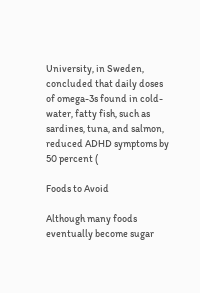University, in Sweden, concluded that daily doses of omega-3s found in cold-water, fatty fish, such as sardines, tuna, and salmon, reduced ADHD symptoms by 50 percent (

Foods to Avoid

Although many foods eventually become sugar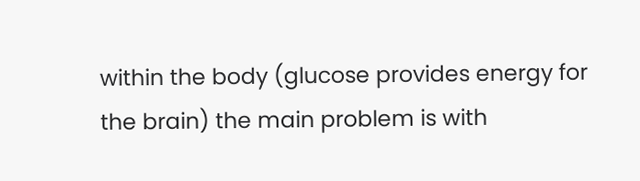within the body (glucose provides energy for the brain) the main problem is with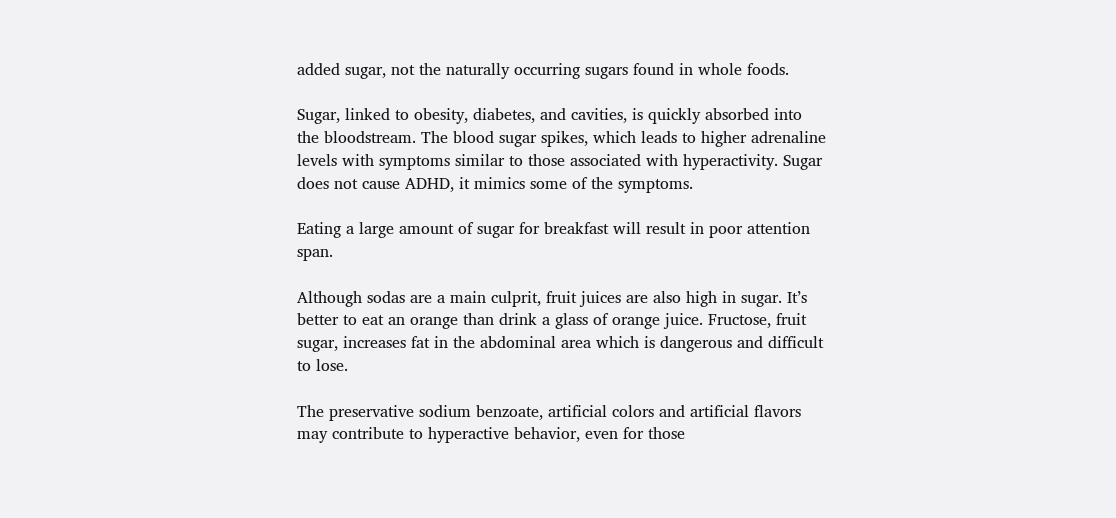added sugar, not the naturally occurring sugars found in whole foods.

Sugar, linked to obesity, diabetes, and cavities, is quickly absorbed into the bloodstream. The blood sugar spikes, which leads to higher adrenaline levels with symptoms similar to those associated with hyperactivity. Sugar does not cause ADHD, it mimics some of the symptoms.

Eating a large amount of sugar for breakfast will result in poor attention span.

Although sodas are a main culprit, fruit juices are also high in sugar. It’s better to eat an orange than drink a glass of orange juice. Fructose, fruit sugar, increases fat in the abdominal area which is dangerous and difficult to lose.

The preservative sodium benzoate, artificial colors and artificial flavors may contribute to hyperactive behavior, even for those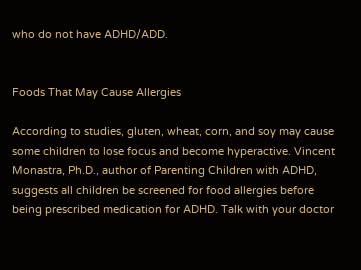who do not have ADHD/ADD.


Foods That May Cause Allergies

According to studies, gluten, wheat, corn, and soy may cause some children to lose focus and become hyperactive. Vincent Monastra, Ph.D., author of Parenting Children with ADHD, suggests all children be screened for food allergies before being prescribed medication for ADHD. Talk with your doctor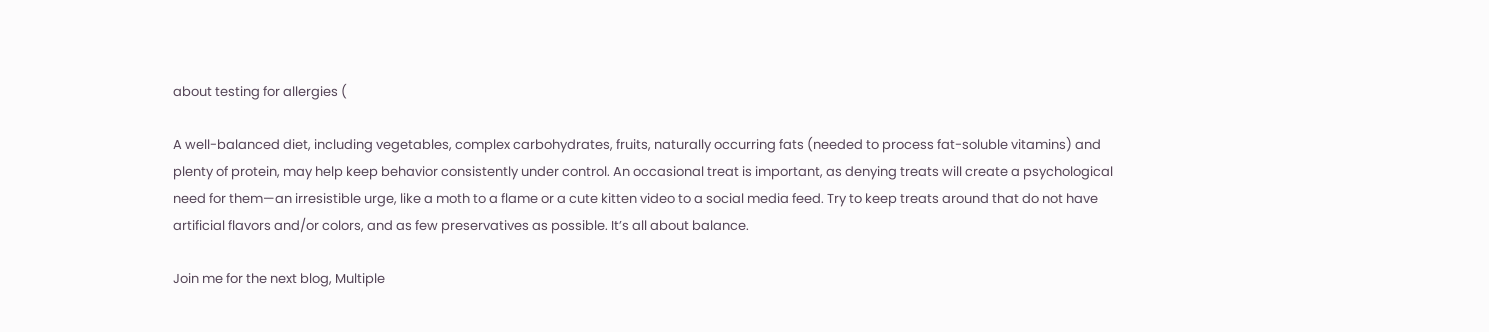about testing for allergies (

A well-balanced diet, including vegetables, complex carbohydrates, fruits, naturally occurring fats (needed to process fat-soluble vitamins) and plenty of protein, may help keep behavior consistently under control. An occasional treat is important, as denying treats will create a psychological need for them—an irresistible urge, like a moth to a flame or a cute kitten video to a social media feed. Try to keep treats around that do not have artificial flavors and/or colors, and as few preservatives as possible. It’s all about balance.

Join me for the next blog, Multiple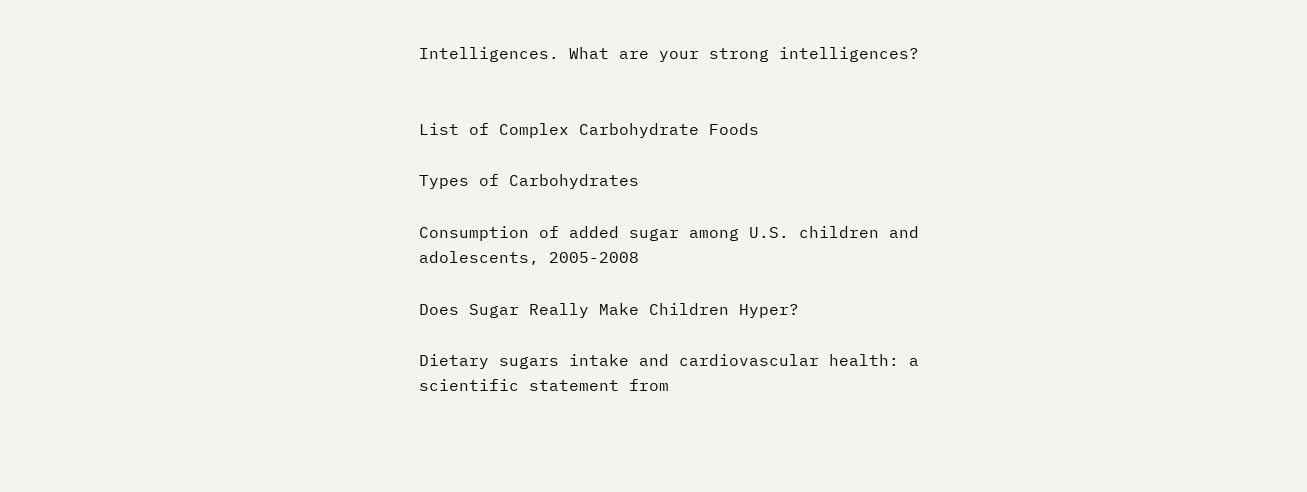Intelligences. What are your strong intelligences?


List of Complex Carbohydrate Foods

Types of Carbohydrates

Consumption of added sugar among U.S. children and adolescents, 2005-2008

Does Sugar Really Make Children Hyper?

Dietary sugars intake and cardiovascular health: a scientific statement from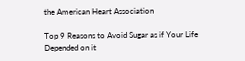the American Heart Association

Top 9 Reasons to Avoid Sugar as if Your Life Depended on it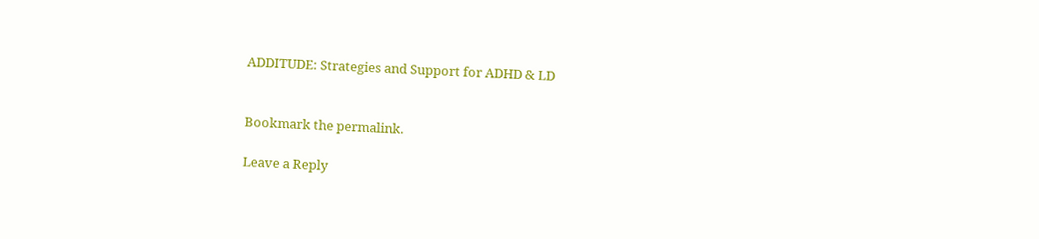ADDITUDE: Strategies and Support for ADHD & LD


Bookmark the permalink.

Leave a Reply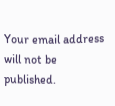Your email address will not be published.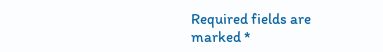Required fields are marked *